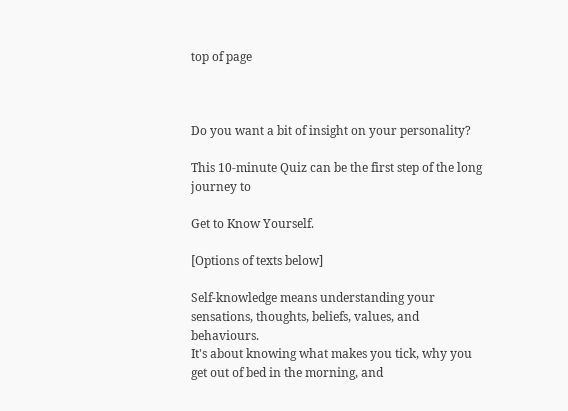top of page



Do you want a bit of insight on your personality?

This 10-minute Quiz can be the first step of the long journey to

Get to Know Yourself.

[Options of texts below]

Self-knowledge means understanding your sensations, thoughts, beliefs, values, and behaviours.
It's about knowing what makes you tick, why you get out of bed in the morning, and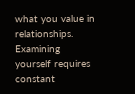what you value in relationships. Examining yourself requires constant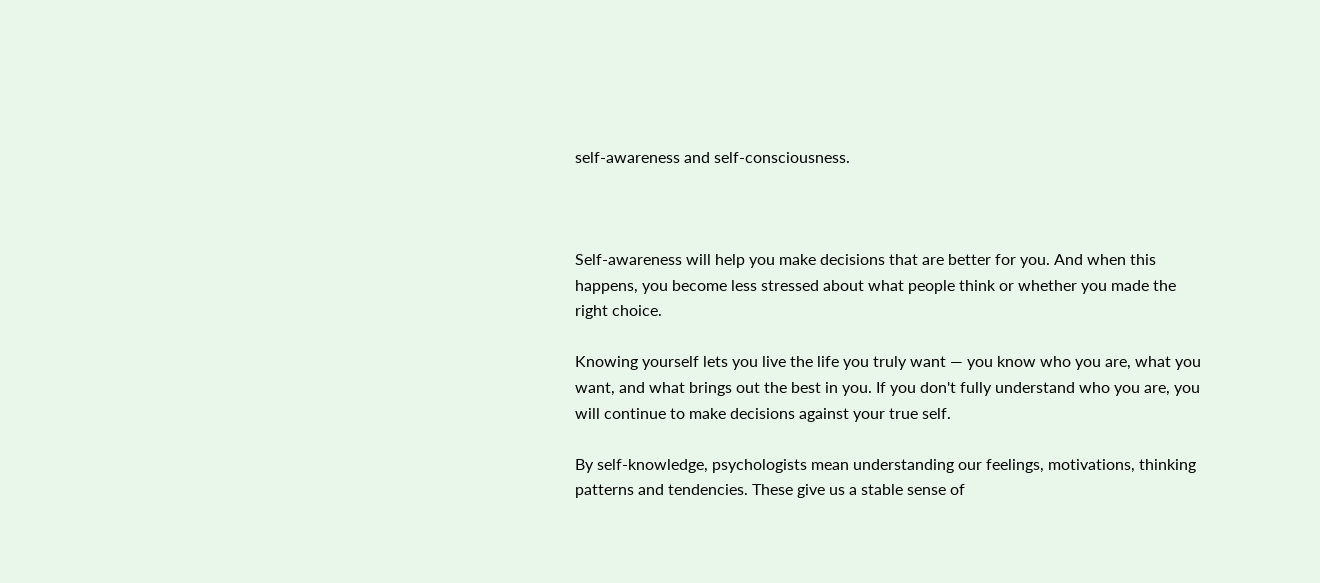self-awareness and self-consciousness.



Self-awareness will help you make decisions that are better for you. And when this happens, you become less stressed about what people think or whether you made the right choice.

Knowing yourself lets you live the life you truly want — you know who you are, what you want, and what brings out the best in you. If you don't fully understand who you are, you will continue to make decisions against your true self.

By self-knowledge, psychologists mean understanding our feelings, motivations, thinking patterns and tendencies. These give us a stable sense of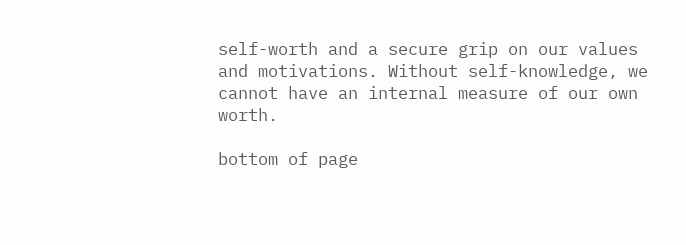self-worth and a secure grip on our values and motivations. Without self-knowledge, we cannot have an internal measure of our own worth.

bottom of page